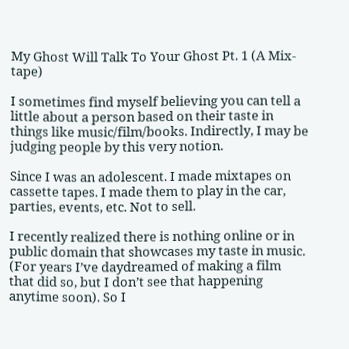My Ghost Will Talk To Your Ghost Pt. 1 (A Mix-tape)

I sometimes find myself believing you can tell a little about a person based on their taste in things like music/film/books. Indirectly, I may be judging people by this very notion.

Since I was an adolescent. I made mixtapes on cassette tapes. I made them to play in the car, parties, events, etc. Not to sell.

I recently realized there is nothing online or in public domain that showcases my taste in music. (For years I’ve daydreamed of making a film that did so, but I don’t see that happening anytime soon). So I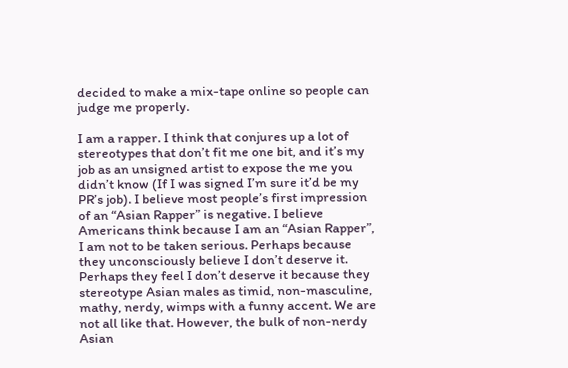decided to make a mix-tape online so people can judge me properly.

I am a rapper. I think that conjures up a lot of stereotypes that don’t fit me one bit, and it’s my job as an unsigned artist to expose the me you didn’t know (If I was signed I’m sure it’d be my PR’s job). I believe most people’s first impression of an “Asian Rapper” is negative. I believe Americans think because I am an “Asian Rapper”, I am not to be taken serious. Perhaps because they unconsciously believe I don’t deserve it.  Perhaps they feel I don’t deserve it because they stereotype Asian males as timid, non-masculine, mathy, nerdy, wimps with a funny accent. We are not all like that. However, the bulk of non-nerdy Asian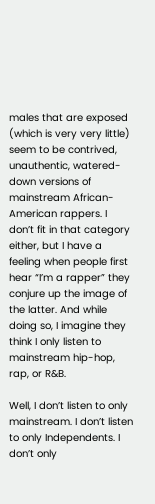males that are exposed (which is very very little) seem to be contrived, unauthentic, watered-down versions of mainstream African-American rappers. I don’t fit in that category either, but I have a feeling when people first hear “I’m a rapper” they conjure up the image of the latter. And while doing so, I imagine they think I only listen to mainstream hip-hop, rap, or R&B.

Well, I don’t listen to only mainstream. I don’t listen to only Independents. I don’t only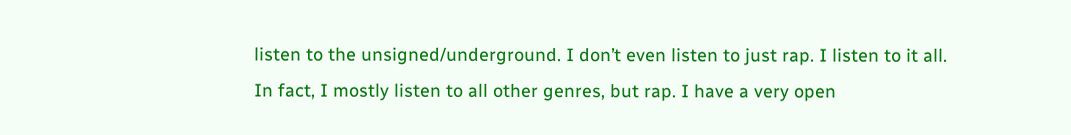listen to the unsigned/underground. I don’t even listen to just rap. I listen to it all. In fact, I mostly listen to all other genres, but rap. I have a very open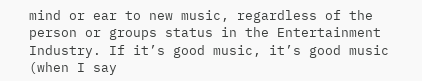mind or ear to new music, regardless of the person or groups status in the Entertainment Industry. If it’s good music, it’s good music (when I say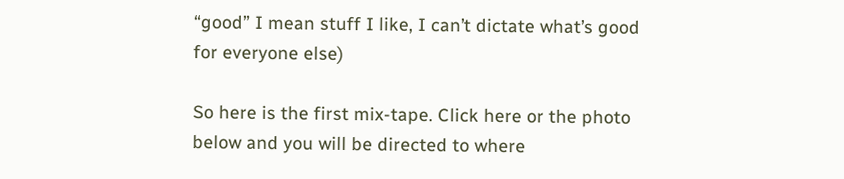“good” I mean stuff I like, I can’t dictate what’s good for everyone else)

So here is the first mix-tape. Click here or the photo below and you will be directed to where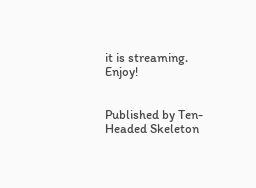it is streaming. Enjoy!


Published by Ten-Headed Skeleton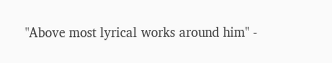"Above most lyrical works around him" -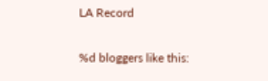LA Record

%d bloggers like this: